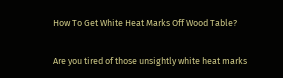How To Get White Heat Marks Off Wood Table?

Are you tired of those unsightly white heat marks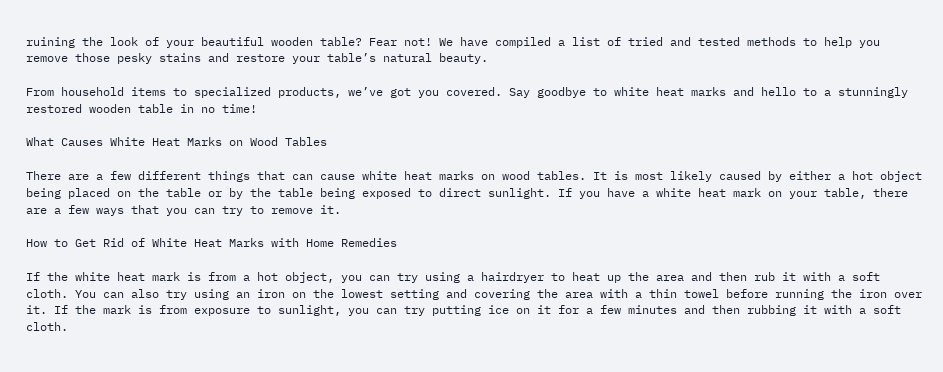ruining the look of your beautiful wooden table? Fear not! We have compiled a list of tried and tested methods to help you remove those pesky stains and restore your table’s natural beauty.

From household items to specialized products, we’ve got you covered. Say goodbye to white heat marks and hello to a stunningly restored wooden table in no time!

What Causes White Heat Marks on Wood Tables

There are a few different things that can cause white heat marks on wood tables. It is most likely caused by either a hot object being placed on the table or by the table being exposed to direct sunlight. If you have a white heat mark on your table, there are a few ways that you can try to remove it.

How to Get Rid of White Heat Marks with Home Remedies

If the white heat mark is from a hot object, you can try using a hairdryer to heat up the area and then rub it with a soft cloth. You can also try using an iron on the lowest setting and covering the area with a thin towel before running the iron over it. If the mark is from exposure to sunlight, you can try putting ice on it for a few minutes and then rubbing it with a soft cloth.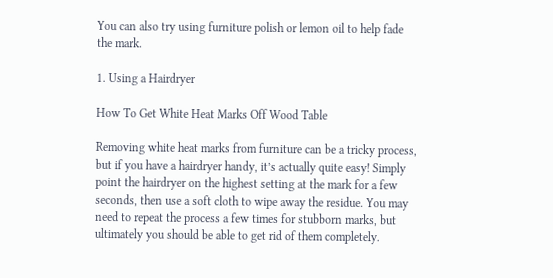You can also try using furniture polish or lemon oil to help fade the mark.

1. Using a Hairdryer

How To Get White Heat Marks Off Wood Table

Removing white heat marks from furniture can be a tricky process, but if you have a hairdryer handy, it’s actually quite easy! Simply point the hairdryer on the highest setting at the mark for a few seconds, then use a soft cloth to wipe away the residue. You may need to repeat the process a few times for stubborn marks, but ultimately you should be able to get rid of them completely.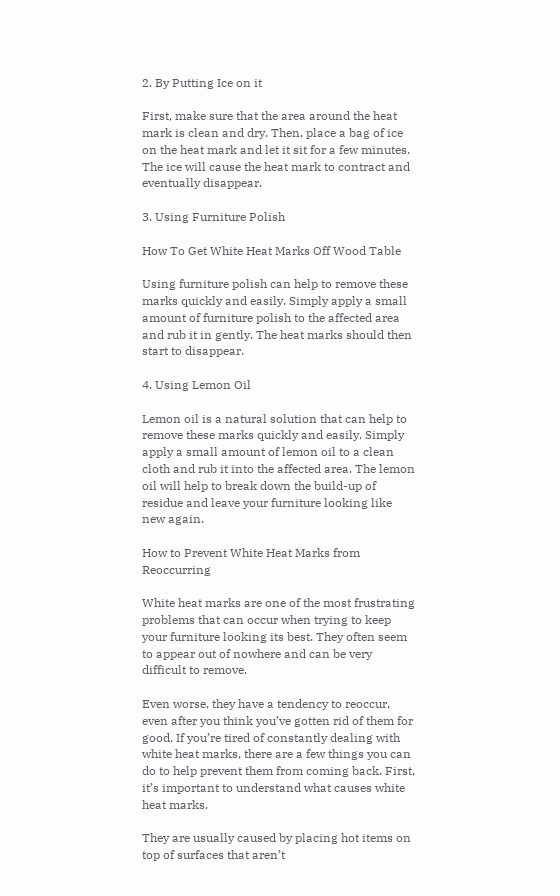2. By Putting Ice on it

First, make sure that the area around the heat mark is clean and dry. Then, place a bag of ice on the heat mark and let it sit for a few minutes. The ice will cause the heat mark to contract and eventually disappear.

3. Using Furniture Polish

How To Get White Heat Marks Off Wood Table

Using furniture polish can help to remove these marks quickly and easily. Simply apply a small amount of furniture polish to the affected area and rub it in gently. The heat marks should then start to disappear.

4. Using Lemon Oil

Lemon oil is a natural solution that can help to remove these marks quickly and easily. Simply apply a small amount of lemon oil to a clean cloth and rub it into the affected area. The lemon oil will help to break down the build-up of residue and leave your furniture looking like new again.

How to Prevent White Heat Marks from Reoccurring

White heat marks are one of the most frustrating problems that can occur when trying to keep your furniture looking its best. They often seem to appear out of nowhere and can be very difficult to remove.

Even worse, they have a tendency to reoccur, even after you think you’ve gotten rid of them for good. If you’re tired of constantly dealing with white heat marks, there are a few things you can do to help prevent them from coming back. First, it’s important to understand what causes white heat marks.

They are usually caused by placing hot items on top of surfaces that aren’t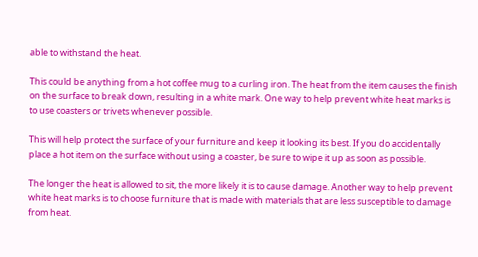able to withstand the heat.

This could be anything from a hot coffee mug to a curling iron. The heat from the item causes the finish on the surface to break down, resulting in a white mark. One way to help prevent white heat marks is to use coasters or trivets whenever possible.

This will help protect the surface of your furniture and keep it looking its best. If you do accidentally place a hot item on the surface without using a coaster, be sure to wipe it up as soon as possible.

The longer the heat is allowed to sit, the more likely it is to cause damage. Another way to help prevent white heat marks is to choose furniture that is made with materials that are less susceptible to damage from heat.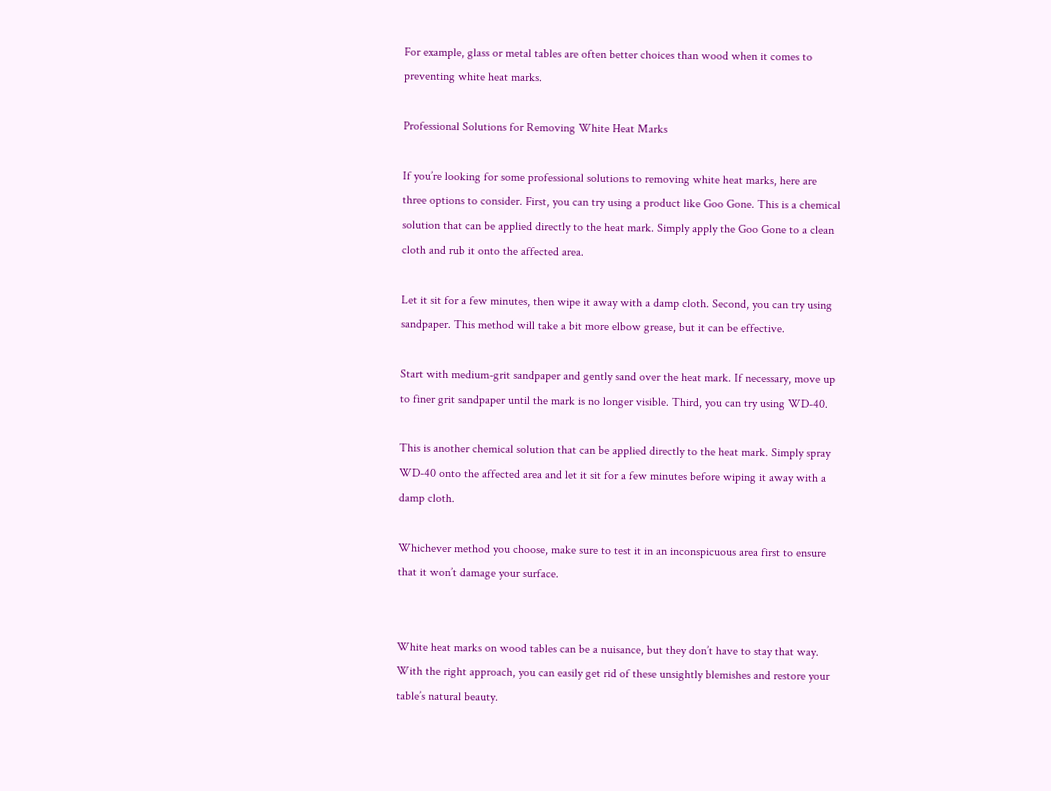For example, glass or metal tables are often better choices than wood when it comes to preventing white heat marks.

Professional Solutions for Removing White Heat Marks

If you’re looking for some professional solutions to removing white heat marks, here are three options to consider. First, you can try using a product like Goo Gone. This is a chemical solution that can be applied directly to the heat mark. Simply apply the Goo Gone to a clean cloth and rub it onto the affected area.

Let it sit for a few minutes, then wipe it away with a damp cloth. Second, you can try using sandpaper. This method will take a bit more elbow grease, but it can be effective.

Start with medium-grit sandpaper and gently sand over the heat mark. If necessary, move up to finer grit sandpaper until the mark is no longer visible. Third, you can try using WD-40.

This is another chemical solution that can be applied directly to the heat mark. Simply spray WD-40 onto the affected area and let it sit for a few minutes before wiping it away with a damp cloth.

Whichever method you choose, make sure to test it in an inconspicuous area first to ensure that it won’t damage your surface.


White heat marks on wood tables can be a nuisance, but they don’t have to stay that way. With the right approach, you can easily get rid of these unsightly blemishes and restore your table’s natural beauty.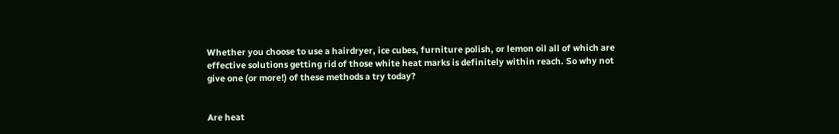Whether you choose to use a hairdryer, ice cubes, furniture polish, or lemon oil all of which are effective solutions getting rid of those white heat marks is definitely within reach. So why not give one (or more!) of these methods a try today?


Are heat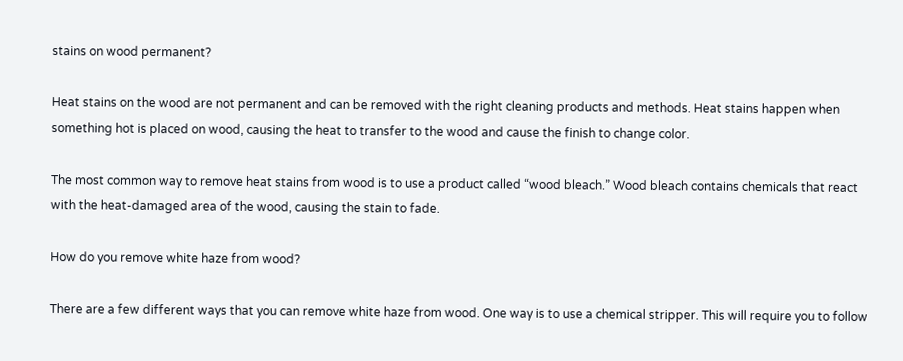stains on wood permanent?

Heat stains on the wood are not permanent and can be removed with the right cleaning products and methods. Heat stains happen when something hot is placed on wood, causing the heat to transfer to the wood and cause the finish to change color.

The most common way to remove heat stains from wood is to use a product called “wood bleach.” Wood bleach contains chemicals that react with the heat-damaged area of the wood, causing the stain to fade.

How do you remove white haze from wood?

There are a few different ways that you can remove white haze from wood. One way is to use a chemical stripper. This will require you to follow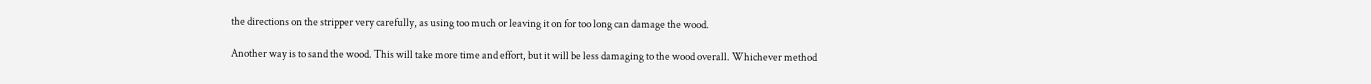the directions on the stripper very carefully, as using too much or leaving it on for too long can damage the wood.

Another way is to sand the wood. This will take more time and effort, but it will be less damaging to the wood overall. Whichever method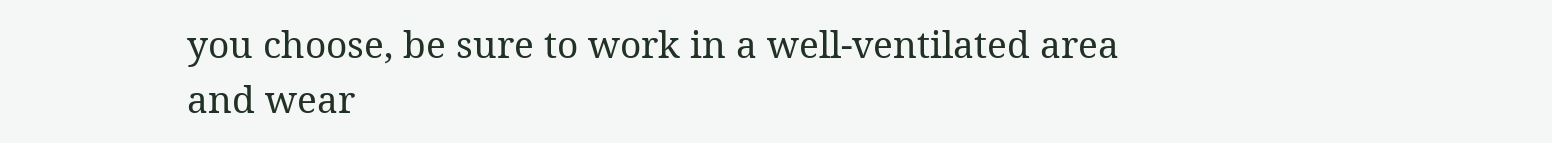you choose, be sure to work in a well-ventilated area and wear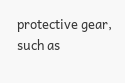protective gear, such as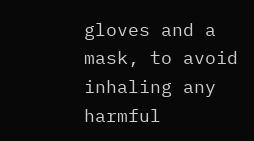gloves and a mask, to avoid inhaling any harmful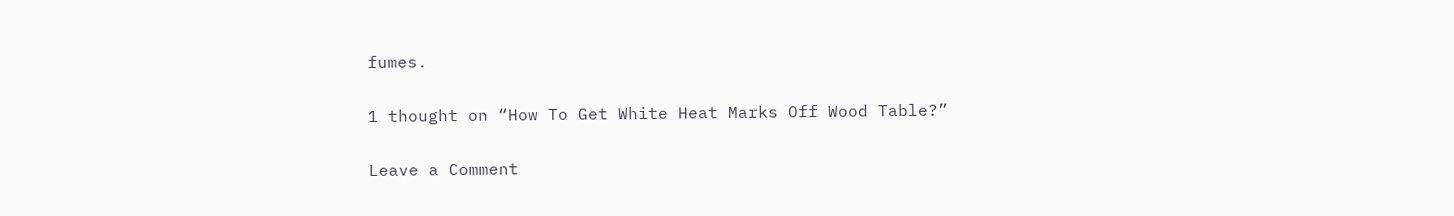fumes.

1 thought on “How To Get White Heat Marks Off Wood Table?”

Leave a Comment